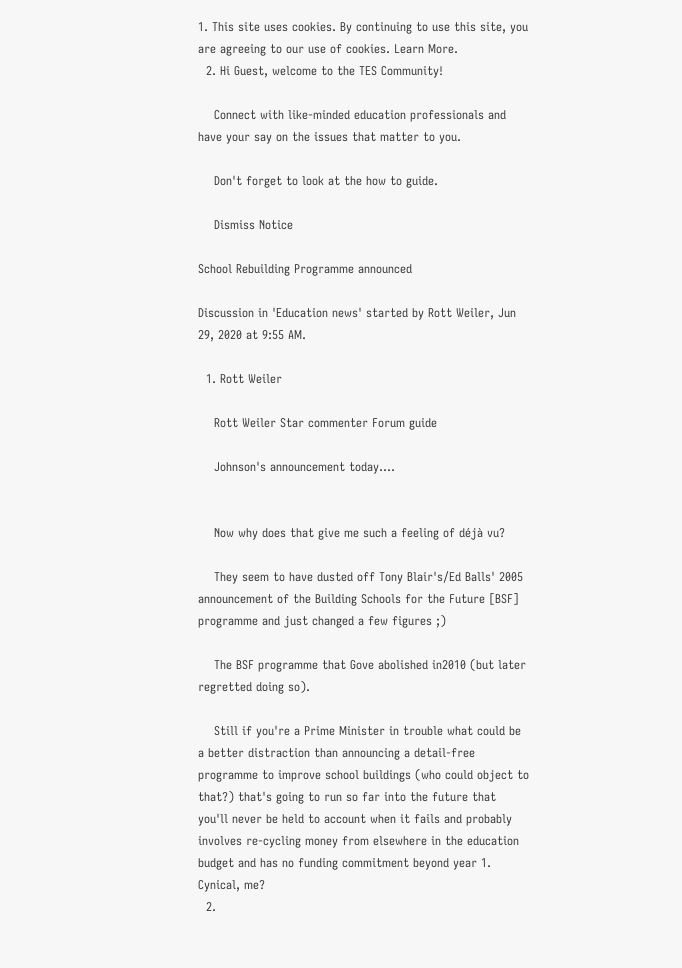1. This site uses cookies. By continuing to use this site, you are agreeing to our use of cookies. Learn More.
  2. Hi Guest, welcome to the TES Community!

    Connect with like-minded education professionals and have your say on the issues that matter to you.

    Don't forget to look at the how to guide.

    Dismiss Notice

School Rebuilding Programme announced

Discussion in 'Education news' started by Rott Weiler, Jun 29, 2020 at 9:55 AM.

  1. Rott Weiler

    Rott Weiler Star commenter Forum guide

    Johnson's announcement today....


    Now why does that give me such a feeling of déjà vu?

    They seem to have dusted off Tony Blair's/Ed Balls' 2005 announcement of the Building Schools for the Future [BSF] programme and just changed a few figures ;)

    The BSF programme that Gove abolished in2010 (but later regretted doing so).

    Still if you're a Prime Minister in trouble what could be a better distraction than announcing a detail-free programme to improve school buildings (who could object to that?) that's going to run so far into the future that you'll never be held to account when it fails and probably involves re-cycling money from elsewhere in the education budget and has no funding commitment beyond year 1. Cynical, me?
  2.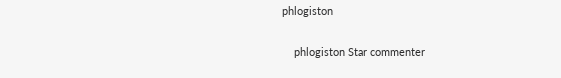phlogiston

    phlogiston Star commenter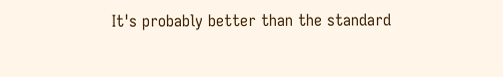It's probably better than the standard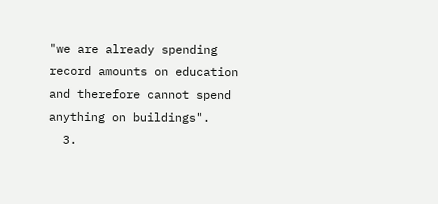"we are already spending record amounts on education and therefore cannot spend anything on buildings".
  3.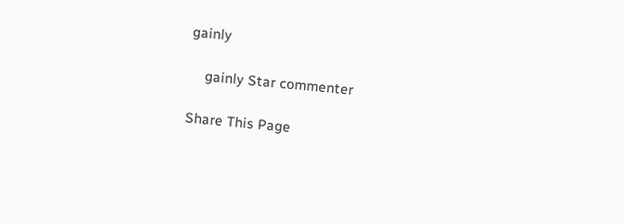gainly

    gainly Star commenter

Share This Page